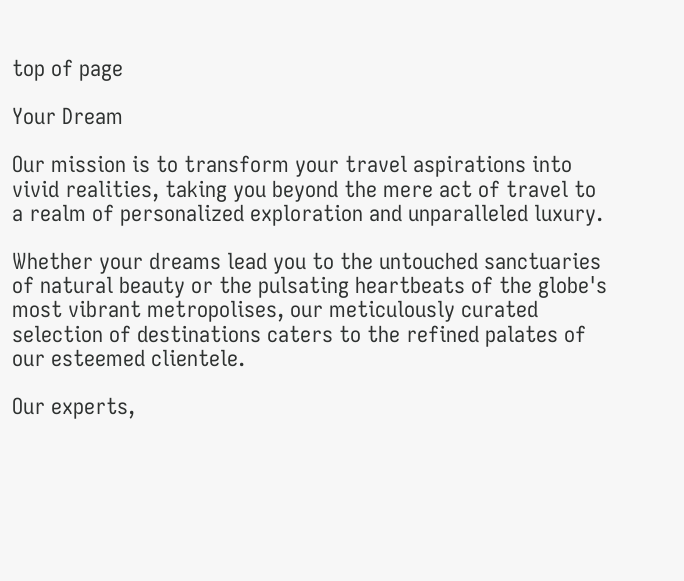top of page

Your Dream

Our mission is to transform your travel aspirations into vivid realities, taking you beyond the mere act of travel to a realm of personalized exploration and unparalleled luxury.

Whether your dreams lead you to the untouched sanctuaries of natural beauty or the pulsating heartbeats of the globe's most vibrant metropolises, our meticulously curated selection of destinations caters to the refined palates of our esteemed clientele.

Our experts,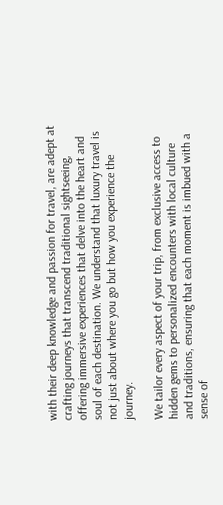with their deep knowledge and passion for travel, are adept at crafting journeys that transcend traditional sightseeing, offering immersive experiences that delve into the heart and soul of each destination. We understand that luxury travel is not just about where you go but how you experience the journey.

We tailor every aspect of your trip, from exclusive access to hidden gems to personalized encounters with local culture and traditions, ensuring that each moment is imbued with a sense of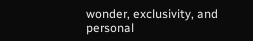wonder, exclusivity, and personal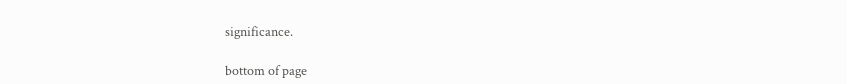significance.

bottom of page